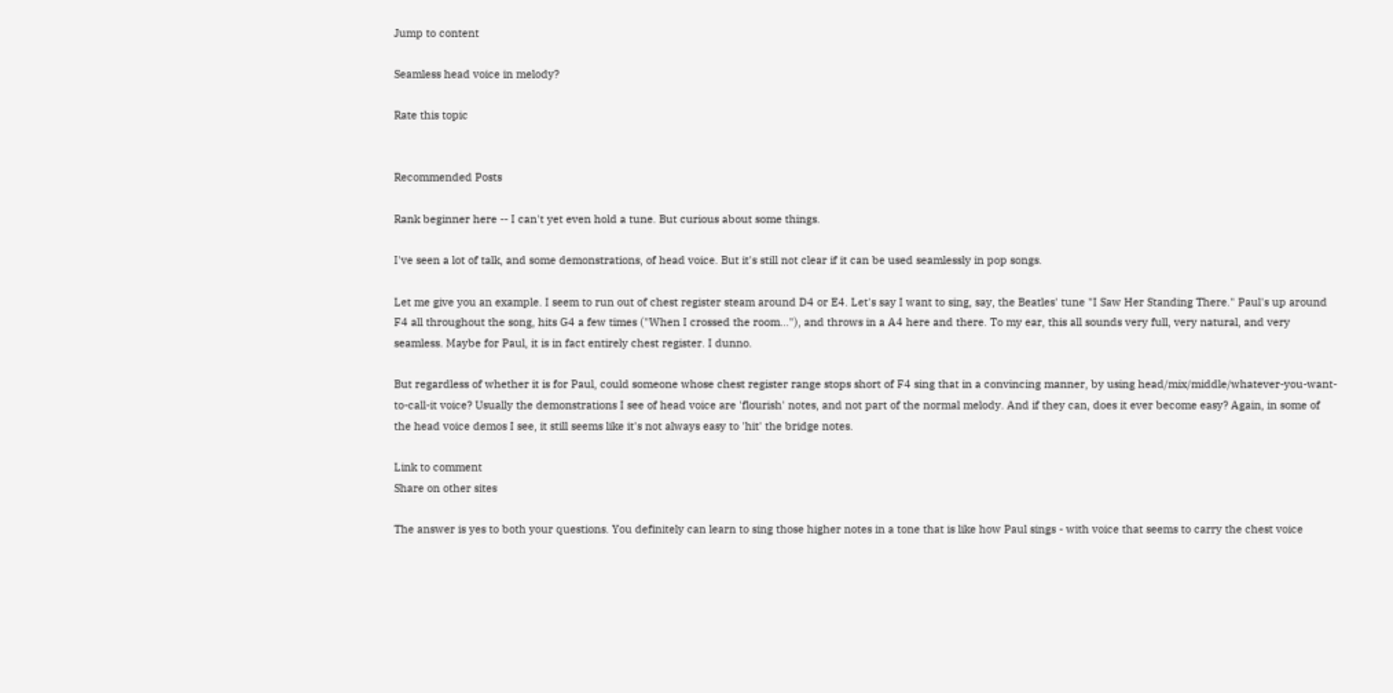Jump to content

Seamless head voice in melody?

Rate this topic


Recommended Posts

Rank beginner here -- I can't yet even hold a tune. But curious about some things.

I've seen a lot of talk, and some demonstrations, of head voice. But it's still not clear if it can be used seamlessly in pop songs.

Let me give you an example. I seem to run out of chest register steam around D4 or E4. Let's say I want to sing, say, the Beatles' tune "I Saw Her Standing There." Paul's up around F4 all throughout the song, hits G4 a few times ("When I crossed the room..."), and throws in a A4 here and there. To my ear, this all sounds very full, very natural, and very seamless. Maybe for Paul, it is in fact entirely chest register. I dunno.

But regardless of whether it is for Paul, could someone whose chest register range stops short of F4 sing that in a convincing manner, by using head/mix/middle/whatever-you-want-to-call-it voice? Usually the demonstrations I see of head voice are 'flourish' notes, and not part of the normal melody. And if they can, does it ever become easy? Again, in some of the head voice demos I see, it still seems like it's not always easy to 'hit' the bridge notes.

Link to comment
Share on other sites

The answer is yes to both your questions. You definitely can learn to sing those higher notes in a tone that is like how Paul sings - with voice that seems to carry the chest voice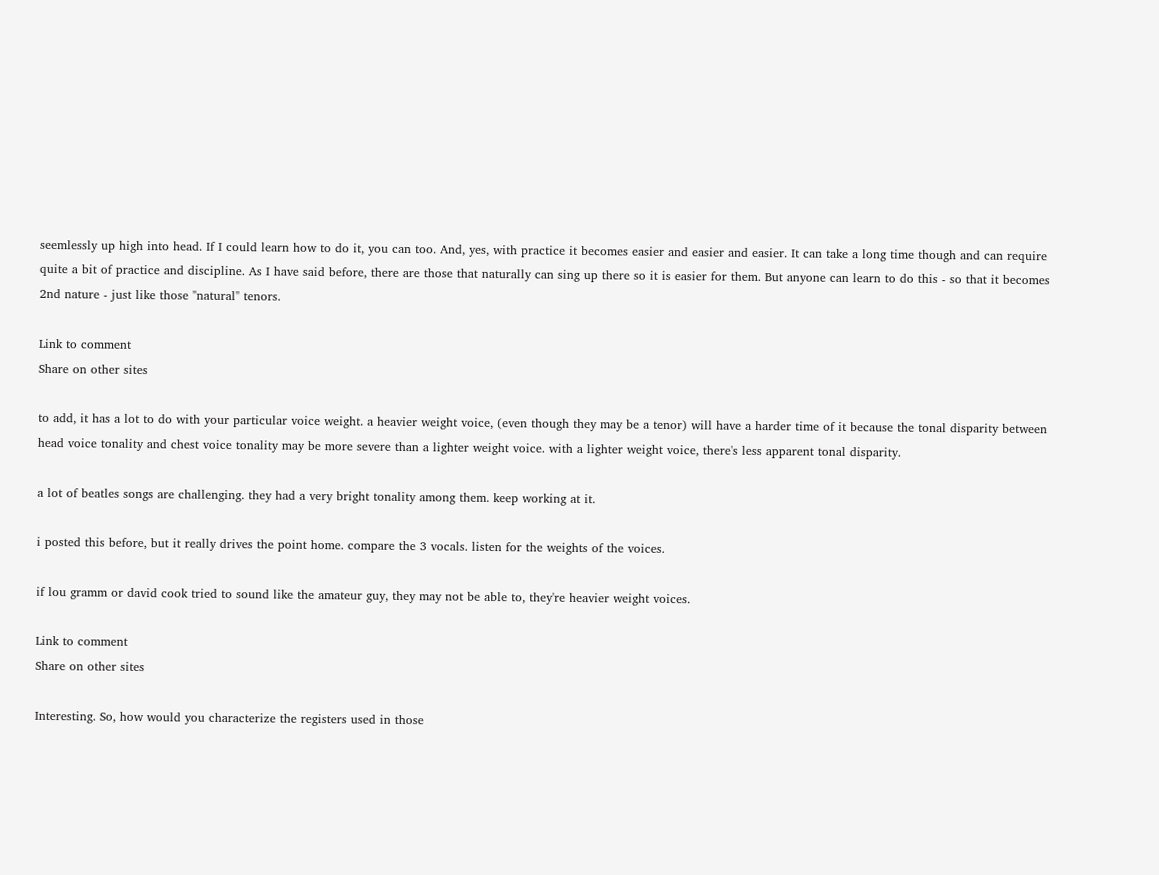seemlessly up high into head. If I could learn how to do it, you can too. And, yes, with practice it becomes easier and easier and easier. It can take a long time though and can require quite a bit of practice and discipline. As I have said before, there are those that naturally can sing up there so it is easier for them. But anyone can learn to do this - so that it becomes 2nd nature - just like those "natural" tenors.

Link to comment
Share on other sites

to add, it has a lot to do with your particular voice weight. a heavier weight voice, (even though they may be a tenor) will have a harder time of it because the tonal disparity between head voice tonality and chest voice tonality may be more severe than a lighter weight voice. with a lighter weight voice, there's less apparent tonal disparity.

a lot of beatles songs are challenging. they had a very bright tonality among them. keep working at it.

i posted this before, but it really drives the point home. compare the 3 vocals. listen for the weights of the voices.

if lou gramm or david cook tried to sound like the amateur guy, they may not be able to, they're heavier weight voices.

Link to comment
Share on other sites

Interesting. So, how would you characterize the registers used in those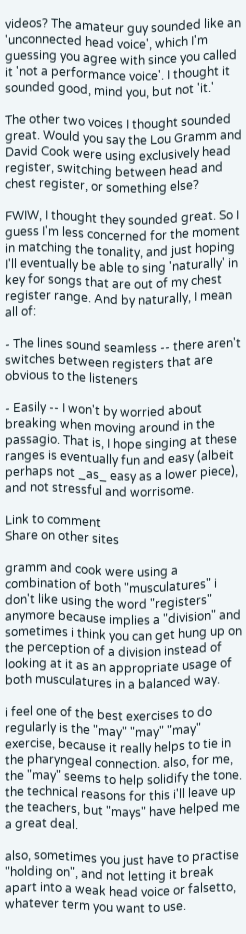videos? The amateur guy sounded like an 'unconnected head voice', which I'm guessing you agree with since you called it 'not a performance voice'. I thought it sounded good, mind you, but not 'it.'

The other two voices I thought sounded great. Would you say the Lou Gramm and David Cook were using exclusively head register, switching between head and chest register, or something else?

FWIW, I thought they sounded great. So I guess I'm less concerned for the moment in matching the tonality, and just hoping I'll eventually be able to sing 'naturally' in key for songs that are out of my chest register range. And by naturally, I mean all of:

- The lines sound seamless -- there aren't switches between registers that are obvious to the listeners

- Easily -- I won't by worried about breaking when moving around in the passagio. That is, I hope singing at these ranges is eventually fun and easy (albeit perhaps not _as_ easy as a lower piece), and not stressful and worrisome.

Link to comment
Share on other sites

gramm and cook were using a combination of both "musculatures" i don't like using the word "registers" anymore because implies a "division" and sometimes i think you can get hung up on the perception of a division instead of looking at it as an appropriate usage of both musculatures in a balanced way.

i feel one of the best exercises to do regularly is the "may" "may" "may" exercise, because it really helps to tie in the pharyngeal connection. also, for me, the "may" seems to help solidify the tone. the technical reasons for this i'll leave up the teachers, but "mays" have helped me a great deal.

also, sometimes you just have to practise "holding on", and not letting it break apart into a weak head voice or falsetto, whatever term you want to use.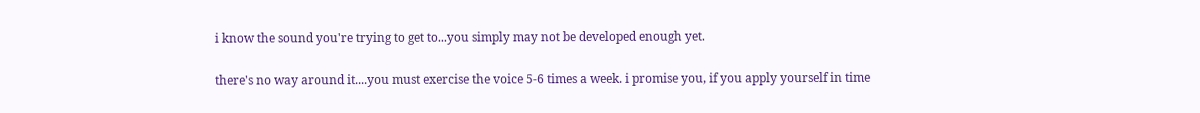i know the sound you're trying to get to...you simply may not be developed enough yet.

there's no way around it....you must exercise the voice 5-6 times a week. i promise you, if you apply yourself in time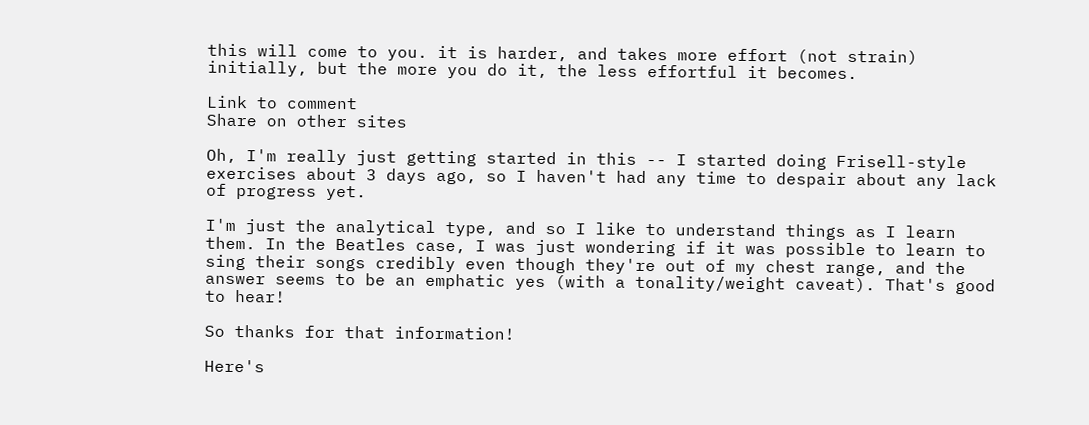this will come to you. it is harder, and takes more effort (not strain) initially, but the more you do it, the less effortful it becomes.

Link to comment
Share on other sites

Oh, I'm really just getting started in this -- I started doing Frisell-style exercises about 3 days ago, so I haven't had any time to despair about any lack of progress yet.

I'm just the analytical type, and so I like to understand things as I learn them. In the Beatles case, I was just wondering if it was possible to learn to sing their songs credibly even though they're out of my chest range, and the answer seems to be an emphatic yes (with a tonality/weight caveat). That's good to hear!

So thanks for that information!

Here's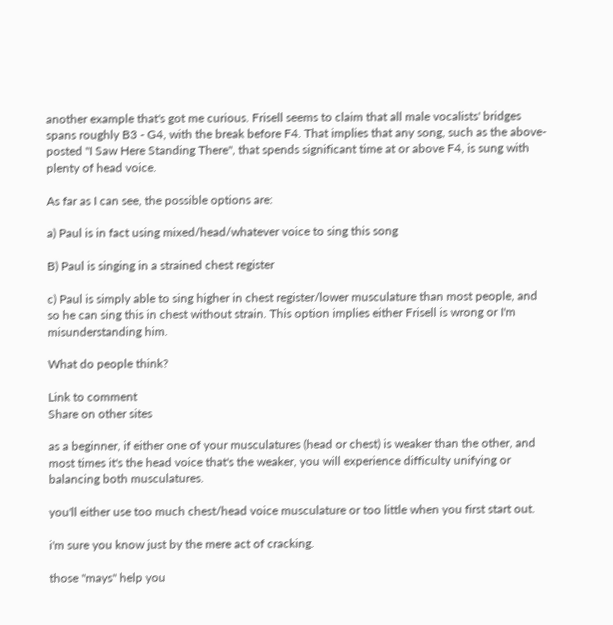another example that's got me curious. Frisell seems to claim that all male vocalists' bridges spans roughly B3 - G4, with the break before F4. That implies that any song, such as the above-posted "I Saw Here Standing There", that spends significant time at or above F4, is sung with plenty of head voice.

As far as I can see, the possible options are:

a) Paul is in fact using mixed/head/whatever voice to sing this song

B) Paul is singing in a strained chest register

c) Paul is simply able to sing higher in chest register/lower musculature than most people, and so he can sing this in chest without strain. This option implies either Frisell is wrong or I'm misunderstanding him.

What do people think?

Link to comment
Share on other sites

as a beginner, if either one of your musculatures (head or chest) is weaker than the other, and most times it's the head voice that's the weaker, you will experience difficulty unifying or balancing both musculatures.

you'll either use too much chest/head voice musculature or too little when you first start out.

i'm sure you know just by the mere act of cracking.

those "mays" help you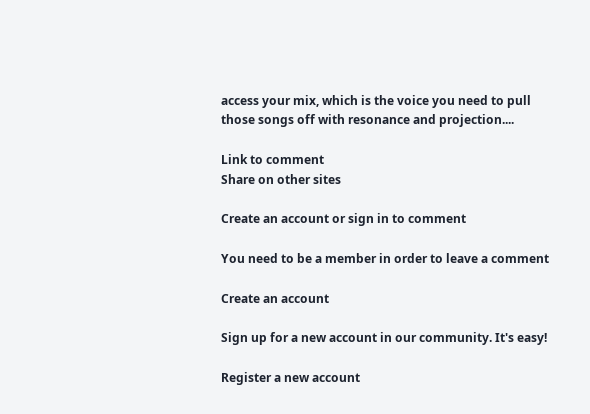access your mix, which is the voice you need to pull those songs off with resonance and projection....

Link to comment
Share on other sites

Create an account or sign in to comment

You need to be a member in order to leave a comment

Create an account

Sign up for a new account in our community. It's easy!

Register a new account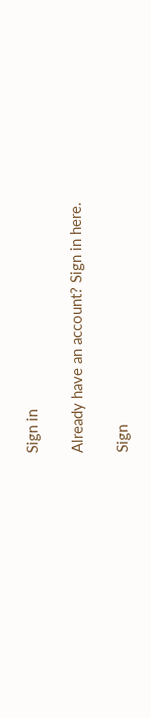Sign in

Already have an account? Sign in here.

Sign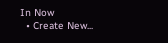In Now
  • Create New...